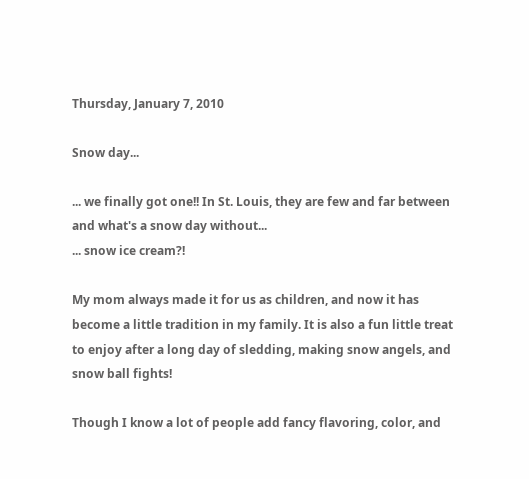Thursday, January 7, 2010

Snow day...

... we finally got one!! In St. Louis, they are few and far between and what's a snow day without...
... snow ice cream?!

My mom always made it for us as children, and now it has become a little tradition in my family. It is also a fun little treat to enjoy after a long day of sledding, making snow angels, and snow ball fights!

Though I know a lot of people add fancy flavoring, color, and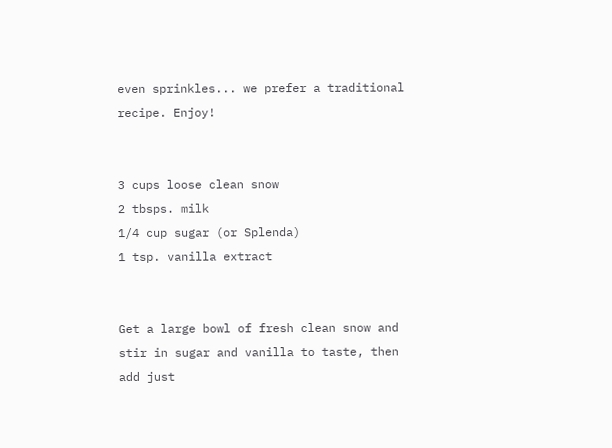even sprinkles... we prefer a traditional recipe. Enjoy!


3 cups loose clean snow
2 tbsps. milk
1/4 cup sugar (or Splenda)
1 tsp. vanilla extract


Get a large bowl of fresh clean snow and stir in sugar and vanilla to taste, then add just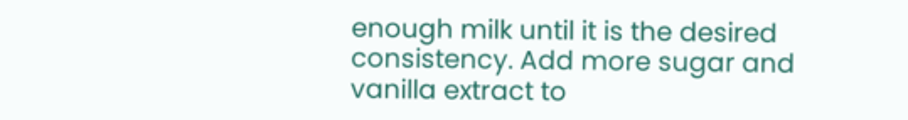enough milk until it is the desired consistency. Add more sugar and vanilla extract to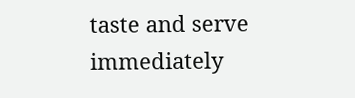taste and serve immediately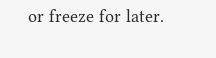or freeze for later.